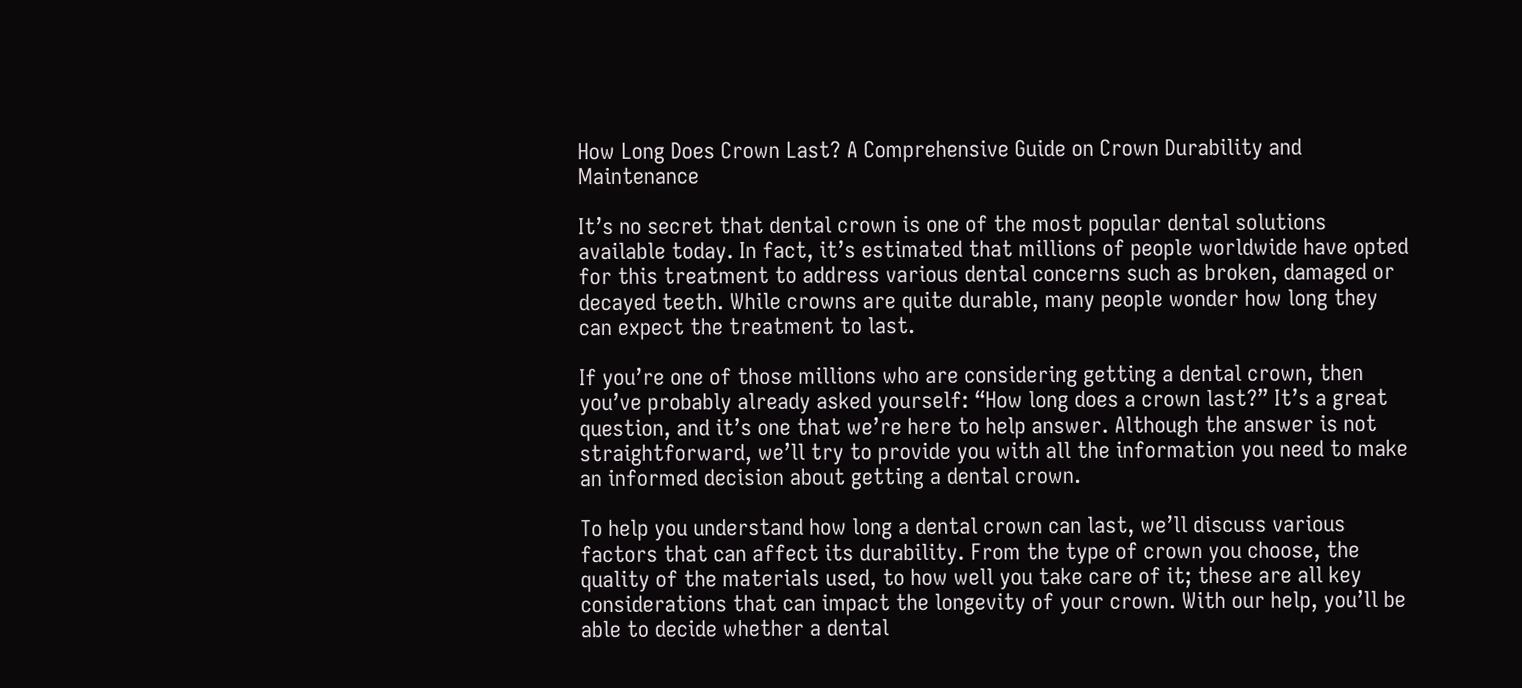How Long Does Crown Last? A Comprehensive Guide on Crown Durability and Maintenance

It’s no secret that dental crown is one of the most popular dental solutions available today. In fact, it’s estimated that millions of people worldwide have opted for this treatment to address various dental concerns such as broken, damaged or decayed teeth. While crowns are quite durable, many people wonder how long they can expect the treatment to last.

If you’re one of those millions who are considering getting a dental crown, then you’ve probably already asked yourself: “How long does a crown last?” It’s a great question, and it’s one that we’re here to help answer. Although the answer is not straightforward, we’ll try to provide you with all the information you need to make an informed decision about getting a dental crown.

To help you understand how long a dental crown can last, we’ll discuss various factors that can affect its durability. From the type of crown you choose, the quality of the materials used, to how well you take care of it; these are all key considerations that can impact the longevity of your crown. With our help, you’ll be able to decide whether a dental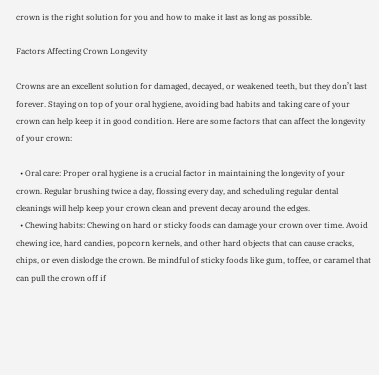crown is the right solution for you and how to make it last as long as possible.

Factors Affecting Crown Longevity

Crowns are an excellent solution for damaged, decayed, or weakened teeth, but they don’t last forever. Staying on top of your oral hygiene, avoiding bad habits and taking care of your crown can help keep it in good condition. Here are some factors that can affect the longevity of your crown:

  • Oral care: Proper oral hygiene is a crucial factor in maintaining the longevity of your crown. Regular brushing twice a day, flossing every day, and scheduling regular dental cleanings will help keep your crown clean and prevent decay around the edges.
  • Chewing habits: Chewing on hard or sticky foods can damage your crown over time. Avoid chewing ice, hard candies, popcorn kernels, and other hard objects that can cause cracks, chips, or even dislodge the crown. Be mindful of sticky foods like gum, toffee, or caramel that can pull the crown off if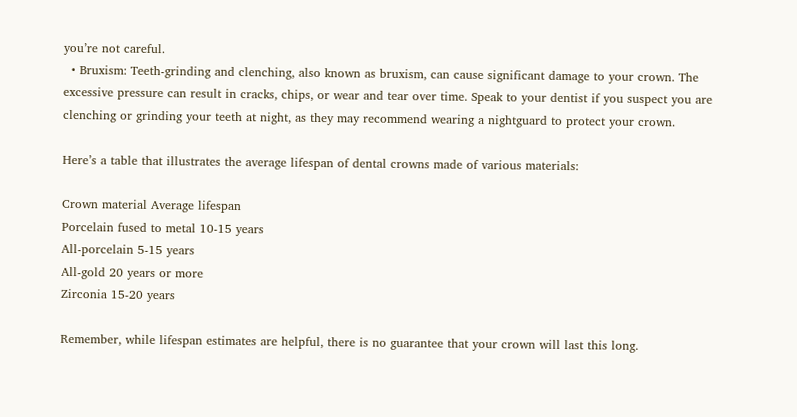you’re not careful.
  • Bruxism: Teeth-grinding and clenching, also known as bruxism, can cause significant damage to your crown. The excessive pressure can result in cracks, chips, or wear and tear over time. Speak to your dentist if you suspect you are clenching or grinding your teeth at night, as they may recommend wearing a nightguard to protect your crown.

Here’s a table that illustrates the average lifespan of dental crowns made of various materials:

Crown material Average lifespan
Porcelain fused to metal 10-15 years
All-porcelain 5-15 years
All-gold 20 years or more
Zirconia 15-20 years

Remember, while lifespan estimates are helpful, there is no guarantee that your crown will last this long.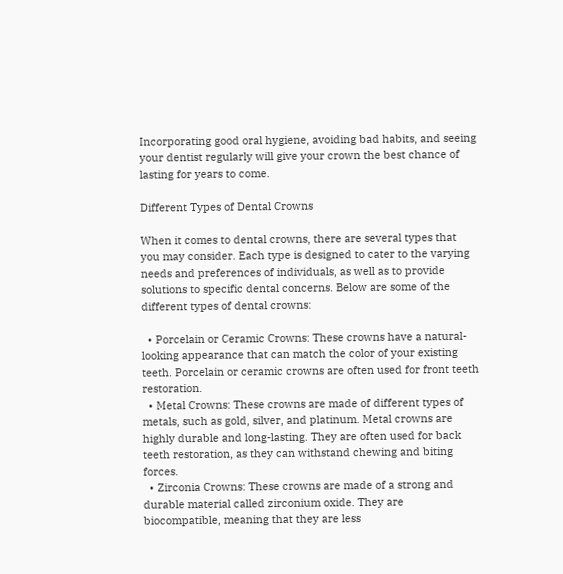Incorporating good oral hygiene, avoiding bad habits, and seeing your dentist regularly will give your crown the best chance of lasting for years to come.

Different Types of Dental Crowns

When it comes to dental crowns, there are several types that you may consider. Each type is designed to cater to the varying needs and preferences of individuals, as well as to provide solutions to specific dental concerns. Below are some of the different types of dental crowns:

  • Porcelain or Ceramic Crowns: These crowns have a natural-looking appearance that can match the color of your existing teeth. Porcelain or ceramic crowns are often used for front teeth restoration.
  • Metal Crowns: These crowns are made of different types of metals, such as gold, silver, and platinum. Metal crowns are highly durable and long-lasting. They are often used for back teeth restoration, as they can withstand chewing and biting forces.
  • Zirconia Crowns: These crowns are made of a strong and durable material called zirconium oxide. They are biocompatible, meaning that they are less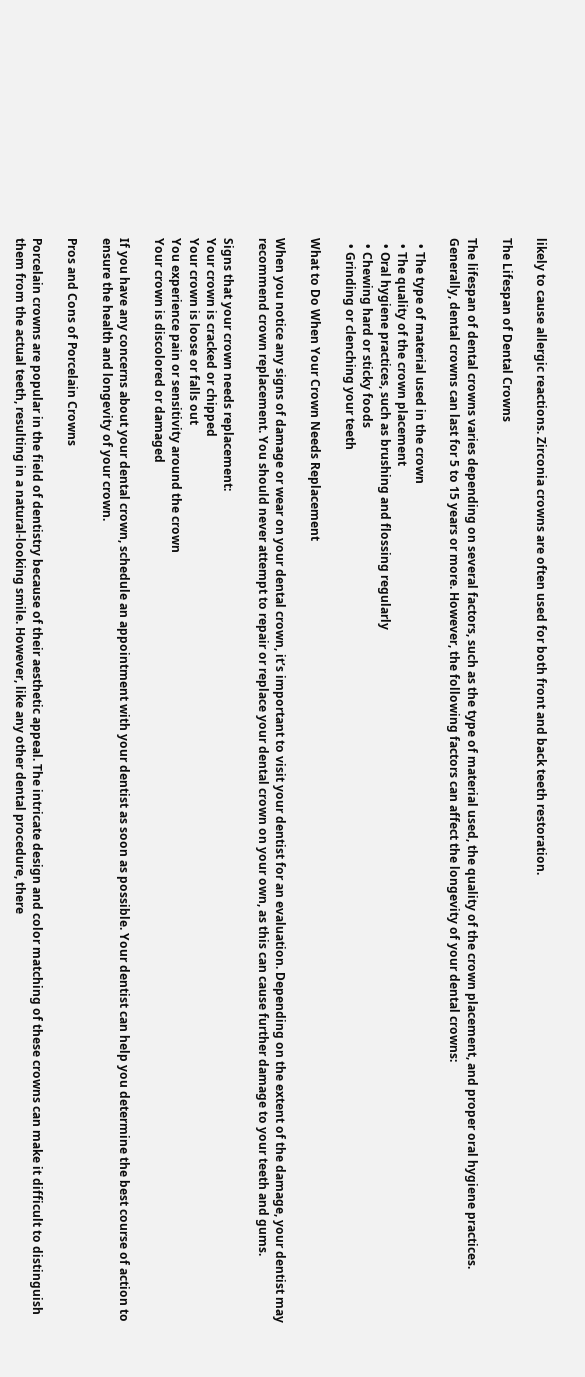likely to cause allergic reactions. Zirconia crowns are often used for both front and back teeth restoration.

The Lifespan of Dental Crowns

The lifespan of dental crowns varies depending on several factors, such as the type of material used, the quality of the crown placement, and proper oral hygiene practices. Generally, dental crowns can last for 5 to 15 years or more. However, the following factors can affect the longevity of your dental crowns:

  • The type of material used in the crown
  • The quality of the crown placement
  • Oral hygiene practices, such as brushing and flossing regularly
  • Chewing hard or sticky foods
  • Grinding or clenching your teeth

What to Do When Your Crown Needs Replacement

When you notice any signs of damage or wear on your dental crown, it’s important to visit your dentist for an evaluation. Depending on the extent of the damage, your dentist may recommend crown replacement. You should never attempt to repair or replace your dental crown on your own, as this can cause further damage to your teeth and gums.

Signs that your crown needs replacement:
Your crown is cracked or chipped
Your crown is loose or falls out
You experience pain or sensitivity around the crown
Your crown is discolored or damaged

If you have any concerns about your dental crown, schedule an appointment with your dentist as soon as possible. Your dentist can help you determine the best course of action to ensure the health and longevity of your crown.

Pros and Cons of Porcelain Crowns

Porcelain crowns are popular in the field of dentistry because of their aesthetic appeal. The intricate design and color matching of these crowns can make it difficult to distinguish them from the actual teeth, resulting in a natural-looking smile. However, like any other dental procedure, there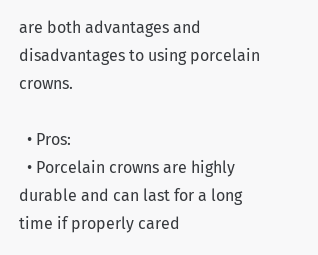are both advantages and disadvantages to using porcelain crowns.

  • Pros:
  • Porcelain crowns are highly durable and can last for a long time if properly cared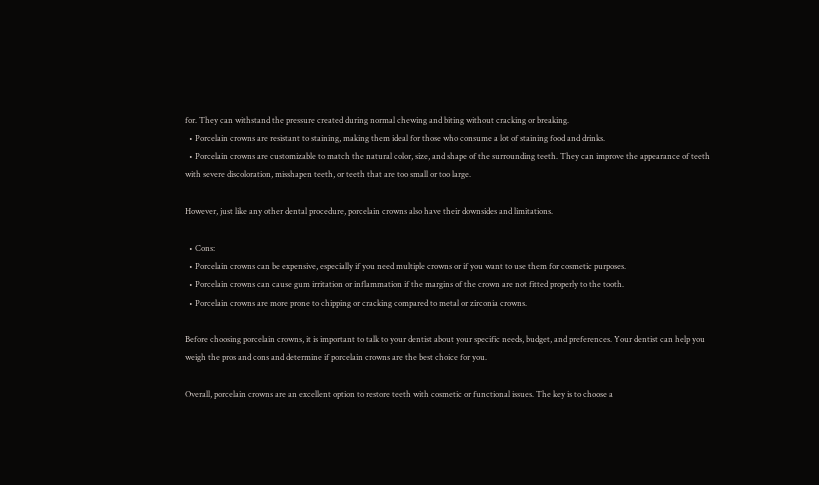for. They can withstand the pressure created during normal chewing and biting without cracking or breaking.
  • Porcelain crowns are resistant to staining, making them ideal for those who consume a lot of staining food and drinks.
  • Porcelain crowns are customizable to match the natural color, size, and shape of the surrounding teeth. They can improve the appearance of teeth with severe discoloration, misshapen teeth, or teeth that are too small or too large.

However, just like any other dental procedure, porcelain crowns also have their downsides and limitations.

  • Cons:
  • Porcelain crowns can be expensive, especially if you need multiple crowns or if you want to use them for cosmetic purposes.
  • Porcelain crowns can cause gum irritation or inflammation if the margins of the crown are not fitted properly to the tooth.
  • Porcelain crowns are more prone to chipping or cracking compared to metal or zirconia crowns.

Before choosing porcelain crowns, it is important to talk to your dentist about your specific needs, budget, and preferences. Your dentist can help you weigh the pros and cons and determine if porcelain crowns are the best choice for you.

Overall, porcelain crowns are an excellent option to restore teeth with cosmetic or functional issues. The key is to choose a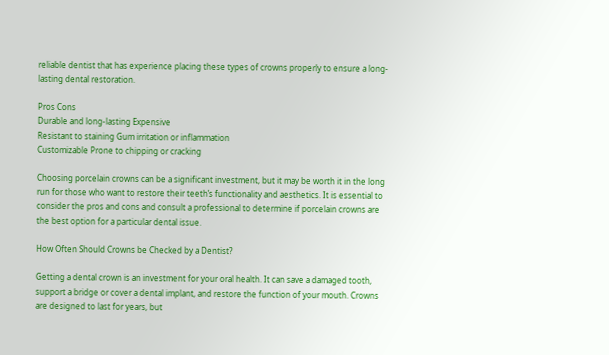reliable dentist that has experience placing these types of crowns properly to ensure a long-lasting dental restoration.

Pros Cons
Durable and long-lasting Expensive
Resistant to staining Gum irritation or inflammation
Customizable Prone to chipping or cracking

Choosing porcelain crowns can be a significant investment, but it may be worth it in the long run for those who want to restore their teeth’s functionality and aesthetics. It is essential to consider the pros and cons and consult a professional to determine if porcelain crowns are the best option for a particular dental issue.

How Often Should Crowns be Checked by a Dentist?

Getting a dental crown is an investment for your oral health. It can save a damaged tooth, support a bridge or cover a dental implant, and restore the function of your mouth. Crowns are designed to last for years, but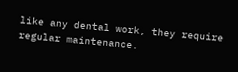like any dental work, they require regular maintenance.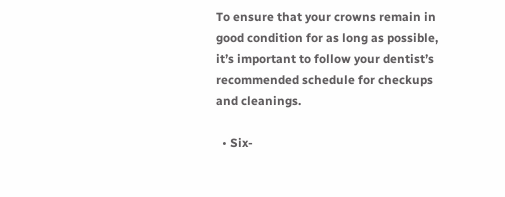To ensure that your crowns remain in good condition for as long as possible, it’s important to follow your dentist’s recommended schedule for checkups and cleanings.

  • Six-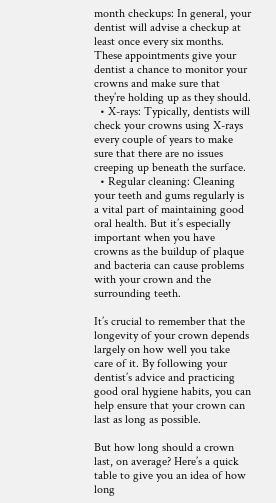month checkups: In general, your dentist will advise a checkup at least once every six months. These appointments give your dentist a chance to monitor your crowns and make sure that they’re holding up as they should.
  • X-rays: Typically, dentists will check your crowns using X-rays every couple of years to make sure that there are no issues creeping up beneath the surface.
  • Regular cleaning: Cleaning your teeth and gums regularly is a vital part of maintaining good oral health. But it’s especially important when you have crowns as the buildup of plaque and bacteria can cause problems with your crown and the surrounding teeth.

It’s crucial to remember that the longevity of your crown depends largely on how well you take care of it. By following your dentist’s advice and practicing good oral hygiene habits, you can help ensure that your crown can last as long as possible.

But how long should a crown last, on average? Here’s a quick table to give you an idea of how long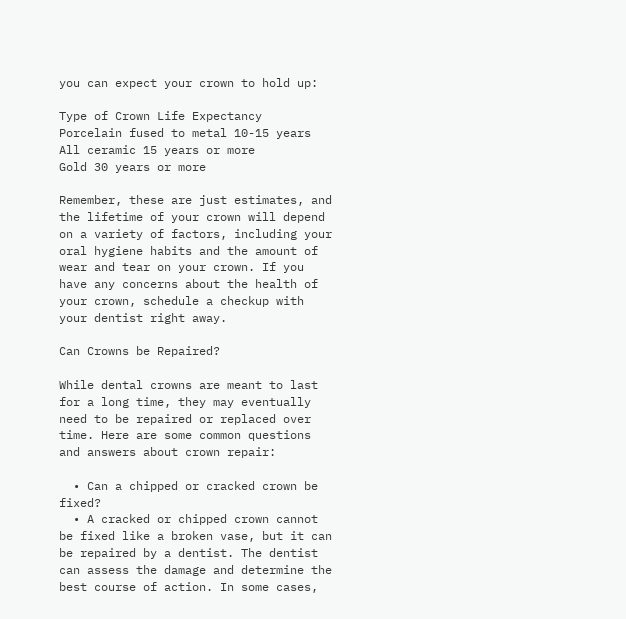you can expect your crown to hold up:

Type of Crown Life Expectancy
Porcelain fused to metal 10-15 years
All ceramic 15 years or more
Gold 30 years or more

Remember, these are just estimates, and the lifetime of your crown will depend on a variety of factors, including your oral hygiene habits and the amount of wear and tear on your crown. If you have any concerns about the health of your crown, schedule a checkup with your dentist right away.

Can Crowns be Repaired?

While dental crowns are meant to last for a long time, they may eventually need to be repaired or replaced over time. Here are some common questions and answers about crown repair:

  • Can a chipped or cracked crown be fixed?
  • A cracked or chipped crown cannot be fixed like a broken vase, but it can be repaired by a dentist. The dentist can assess the damage and determine the best course of action. In some cases,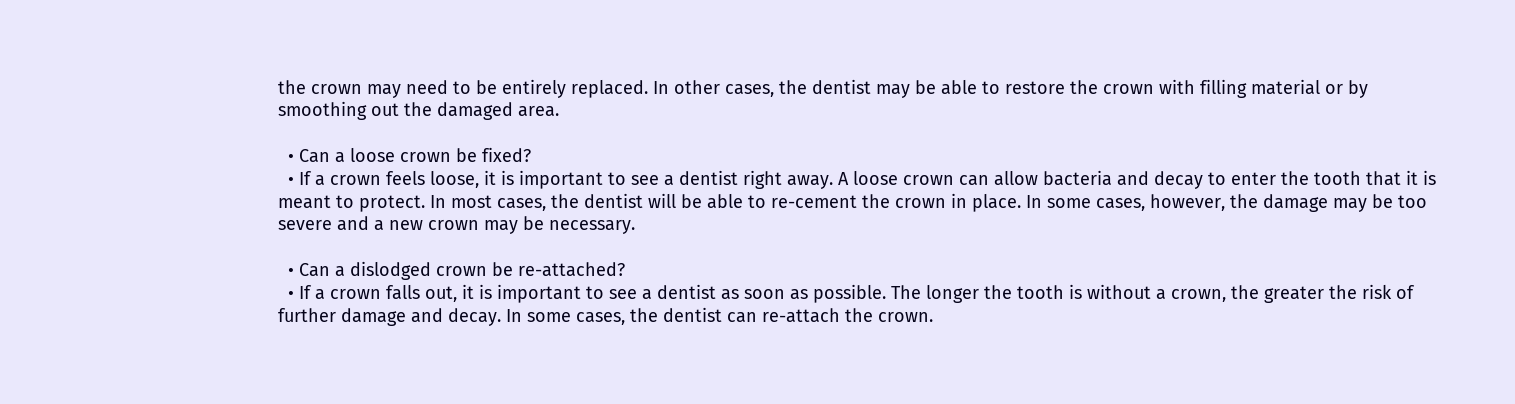the crown may need to be entirely replaced. In other cases, the dentist may be able to restore the crown with filling material or by smoothing out the damaged area.

  • Can a loose crown be fixed?
  • If a crown feels loose, it is important to see a dentist right away. A loose crown can allow bacteria and decay to enter the tooth that it is meant to protect. In most cases, the dentist will be able to re-cement the crown in place. In some cases, however, the damage may be too severe and a new crown may be necessary.

  • Can a dislodged crown be re-attached?
  • If a crown falls out, it is important to see a dentist as soon as possible. The longer the tooth is without a crown, the greater the risk of further damage and decay. In some cases, the dentist can re-attach the crown.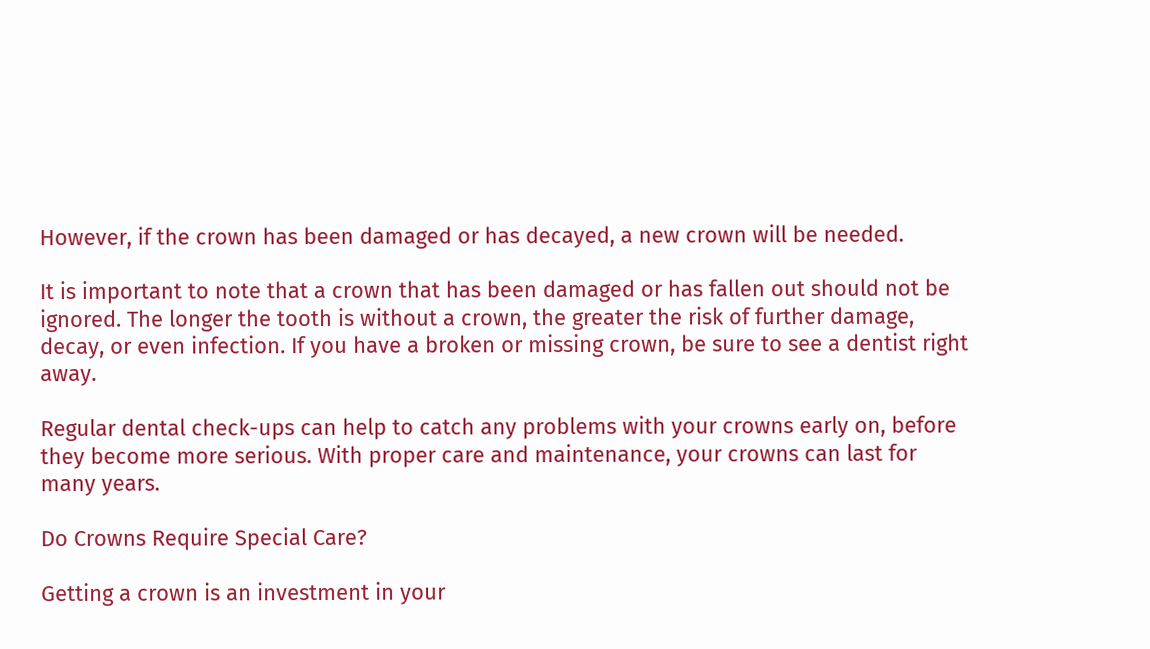However, if the crown has been damaged or has decayed, a new crown will be needed.

It is important to note that a crown that has been damaged or has fallen out should not be ignored. The longer the tooth is without a crown, the greater the risk of further damage, decay, or even infection. If you have a broken or missing crown, be sure to see a dentist right away.

Regular dental check-ups can help to catch any problems with your crowns early on, before they become more serious. With proper care and maintenance, your crowns can last for many years.

Do Crowns Require Special Care?

Getting a crown is an investment in your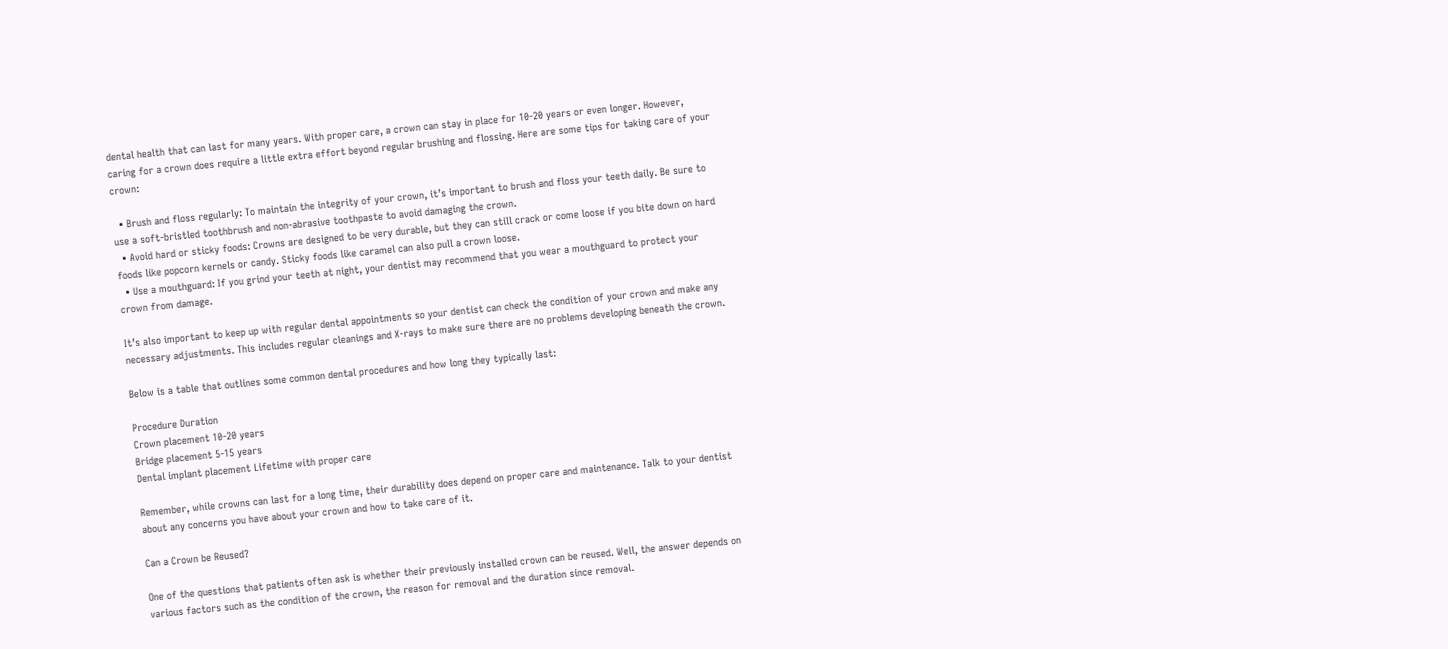dental health that can last for many years. With proper care, a crown can stay in place for 10-20 years or even longer. However, caring for a crown does require a little extra effort beyond regular brushing and flossing. Here are some tips for taking care of your crown:

  • Brush and floss regularly: To maintain the integrity of your crown, it’s important to brush and floss your teeth daily. Be sure to use a soft-bristled toothbrush and non-abrasive toothpaste to avoid damaging the crown.
  • Avoid hard or sticky foods: Crowns are designed to be very durable, but they can still crack or come loose if you bite down on hard foods like popcorn kernels or candy. Sticky foods like caramel can also pull a crown loose.
  • Use a mouthguard: If you grind your teeth at night, your dentist may recommend that you wear a mouthguard to protect your crown from damage.

It’s also important to keep up with regular dental appointments so your dentist can check the condition of your crown and make any necessary adjustments. This includes regular cleanings and X-rays to make sure there are no problems developing beneath the crown.

Below is a table that outlines some common dental procedures and how long they typically last:

Procedure Duration
Crown placement 10-20 years
Bridge placement 5-15 years
Dental implant placement Lifetime with proper care

Remember, while crowns can last for a long time, their durability does depend on proper care and maintenance. Talk to your dentist about any concerns you have about your crown and how to take care of it.

Can a Crown be Reused?

One of the questions that patients often ask is whether their previously installed crown can be reused. Well, the answer depends on various factors such as the condition of the crown, the reason for removal and the duration since removal.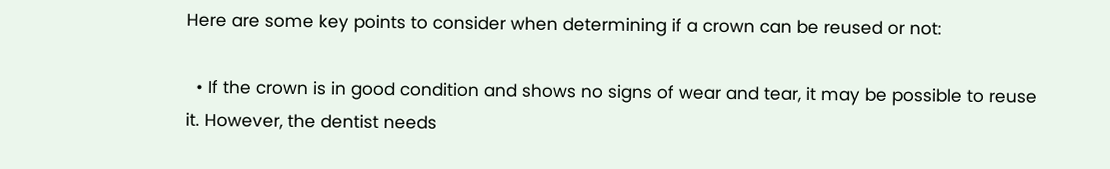Here are some key points to consider when determining if a crown can be reused or not:

  • If the crown is in good condition and shows no signs of wear and tear, it may be possible to reuse it. However, the dentist needs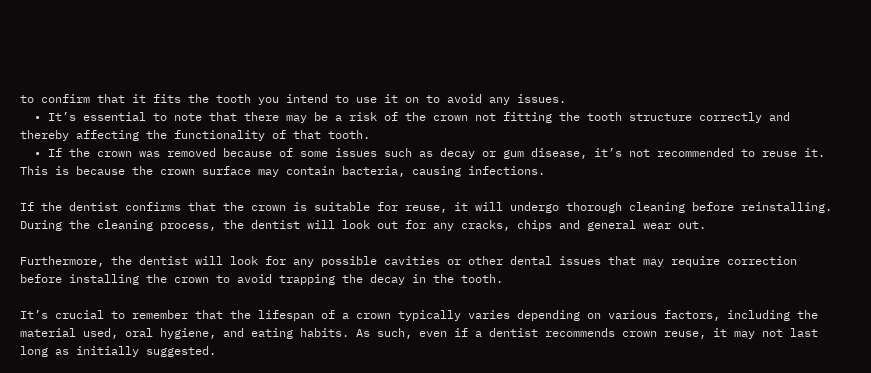to confirm that it fits the tooth you intend to use it on to avoid any issues.
  • It’s essential to note that there may be a risk of the crown not fitting the tooth structure correctly and thereby affecting the functionality of that tooth.
  • If the crown was removed because of some issues such as decay or gum disease, it’s not recommended to reuse it. This is because the crown surface may contain bacteria, causing infections.

If the dentist confirms that the crown is suitable for reuse, it will undergo thorough cleaning before reinstalling. During the cleaning process, the dentist will look out for any cracks, chips and general wear out.

Furthermore, the dentist will look for any possible cavities or other dental issues that may require correction before installing the crown to avoid trapping the decay in the tooth.

It’s crucial to remember that the lifespan of a crown typically varies depending on various factors, including the material used, oral hygiene, and eating habits. As such, even if a dentist recommends crown reuse, it may not last long as initially suggested.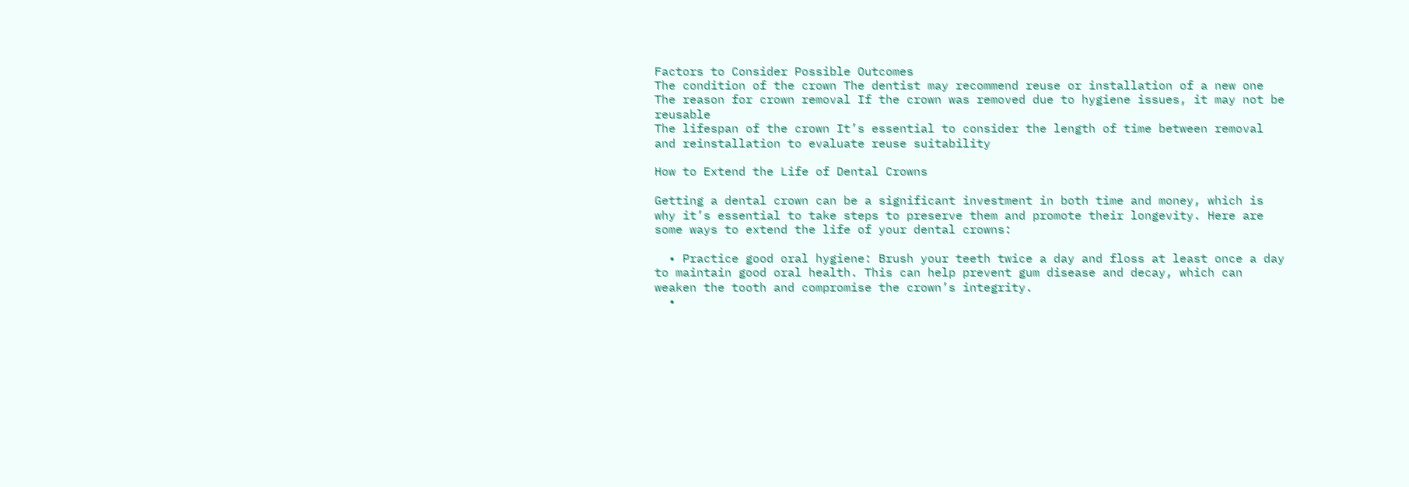Factors to Consider Possible Outcomes
The condition of the crown The dentist may recommend reuse or installation of a new one
The reason for crown removal If the crown was removed due to hygiene issues, it may not be reusable
The lifespan of the crown It’s essential to consider the length of time between removal and reinstallation to evaluate reuse suitability

How to Extend the Life of Dental Crowns

Getting a dental crown can be a significant investment in both time and money, which is why it’s essential to take steps to preserve them and promote their longevity. Here are some ways to extend the life of your dental crowns:

  • Practice good oral hygiene: Brush your teeth twice a day and floss at least once a day to maintain good oral health. This can help prevent gum disease and decay, which can weaken the tooth and compromise the crown’s integrity.
  •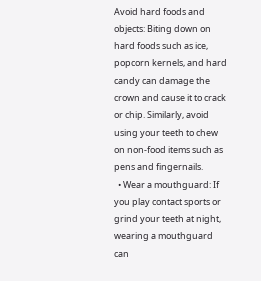Avoid hard foods and objects: Biting down on hard foods such as ice, popcorn kernels, and hard candy can damage the crown and cause it to crack or chip. Similarly, avoid using your teeth to chew on non-food items such as pens and fingernails.
  • Wear a mouthguard: If you play contact sports or grind your teeth at night, wearing a mouthguard can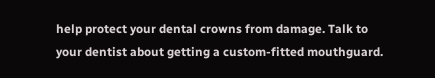help protect your dental crowns from damage. Talk to your dentist about getting a custom-fitted mouthguard.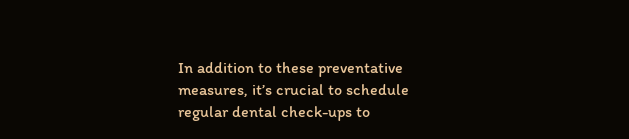In addition to these preventative measures, it’s crucial to schedule regular dental check-ups to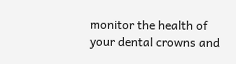monitor the health of your dental crowns and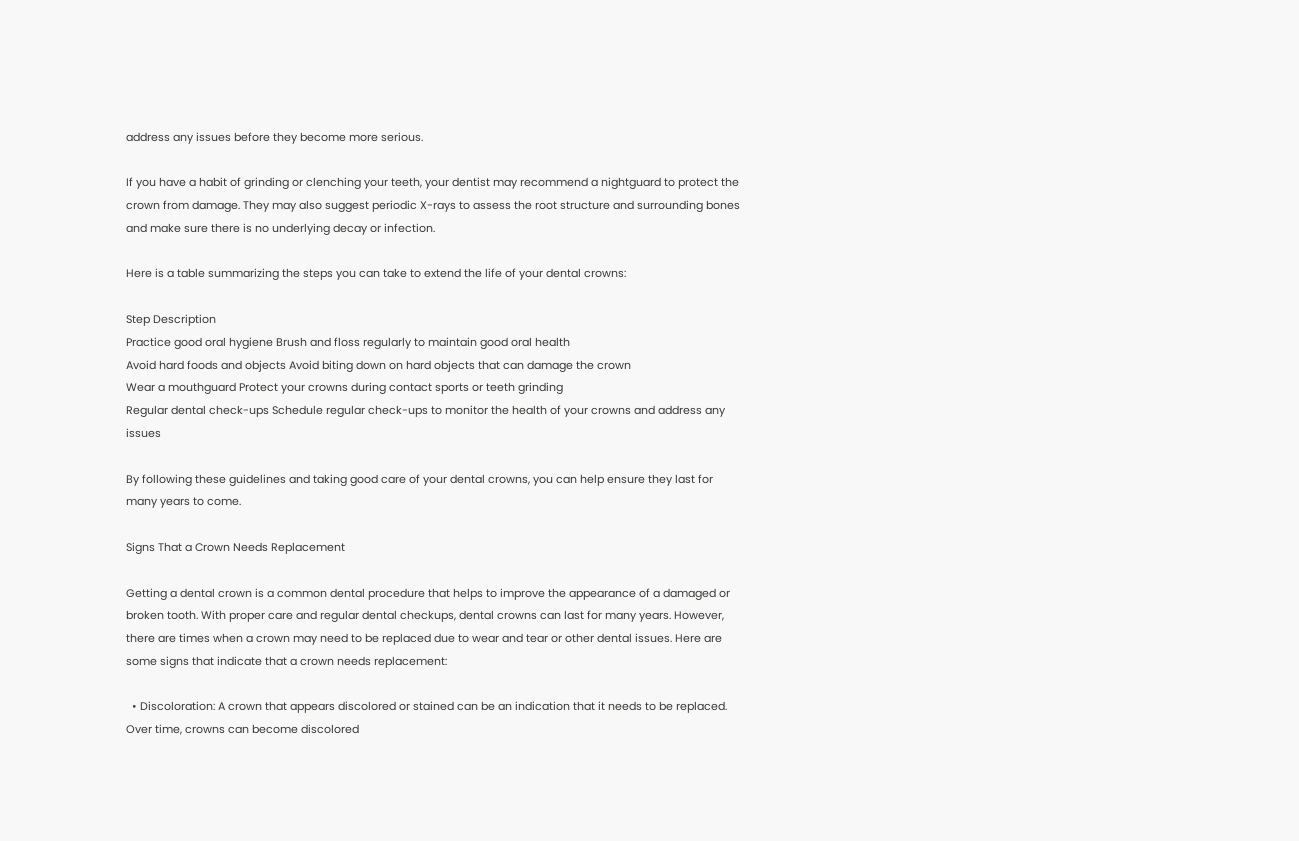address any issues before they become more serious.

If you have a habit of grinding or clenching your teeth, your dentist may recommend a nightguard to protect the crown from damage. They may also suggest periodic X-rays to assess the root structure and surrounding bones and make sure there is no underlying decay or infection.

Here is a table summarizing the steps you can take to extend the life of your dental crowns:

Step Description
Practice good oral hygiene Brush and floss regularly to maintain good oral health
Avoid hard foods and objects Avoid biting down on hard objects that can damage the crown
Wear a mouthguard Protect your crowns during contact sports or teeth grinding
Regular dental check-ups Schedule regular check-ups to monitor the health of your crowns and address any issues

By following these guidelines and taking good care of your dental crowns, you can help ensure they last for many years to come.

Signs That a Crown Needs Replacement

Getting a dental crown is a common dental procedure that helps to improve the appearance of a damaged or broken tooth. With proper care and regular dental checkups, dental crowns can last for many years. However, there are times when a crown may need to be replaced due to wear and tear or other dental issues. Here are some signs that indicate that a crown needs replacement:

  • Discoloration: A crown that appears discolored or stained can be an indication that it needs to be replaced. Over time, crowns can become discolored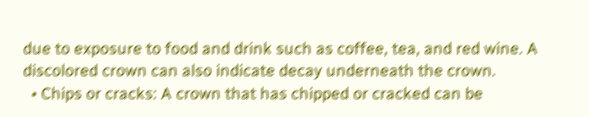due to exposure to food and drink such as coffee, tea, and red wine. A discolored crown can also indicate decay underneath the crown.
  • Chips or cracks: A crown that has chipped or cracked can be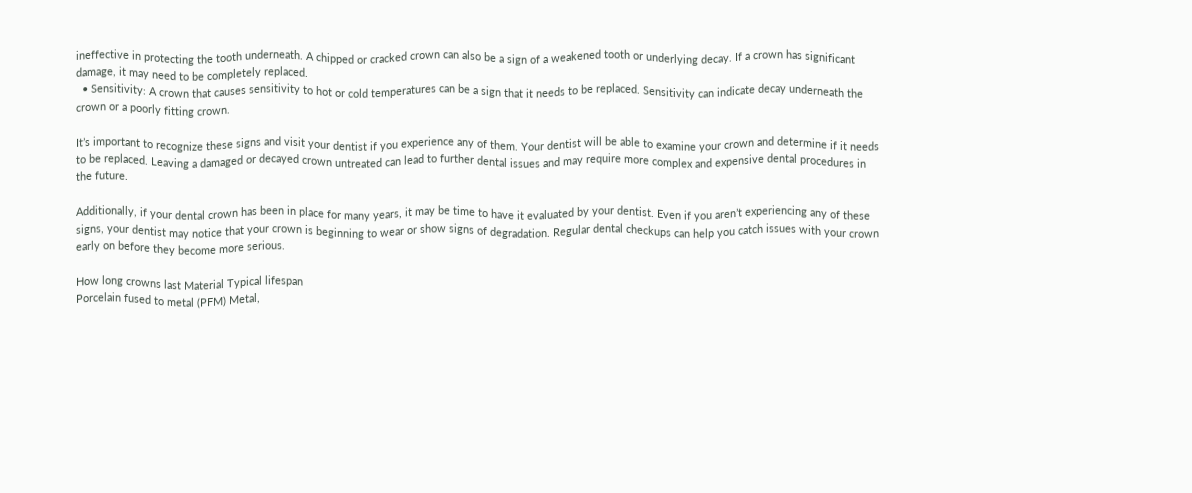ineffective in protecting the tooth underneath. A chipped or cracked crown can also be a sign of a weakened tooth or underlying decay. If a crown has significant damage, it may need to be completely replaced.
  • Sensitivity: A crown that causes sensitivity to hot or cold temperatures can be a sign that it needs to be replaced. Sensitivity can indicate decay underneath the crown or a poorly fitting crown.

It’s important to recognize these signs and visit your dentist if you experience any of them. Your dentist will be able to examine your crown and determine if it needs to be replaced. Leaving a damaged or decayed crown untreated can lead to further dental issues and may require more complex and expensive dental procedures in the future.

Additionally, if your dental crown has been in place for many years, it may be time to have it evaluated by your dentist. Even if you aren’t experiencing any of these signs, your dentist may notice that your crown is beginning to wear or show signs of degradation. Regular dental checkups can help you catch issues with your crown early on before they become more serious.

How long crowns last Material Typical lifespan
Porcelain fused to metal (PFM) Metal,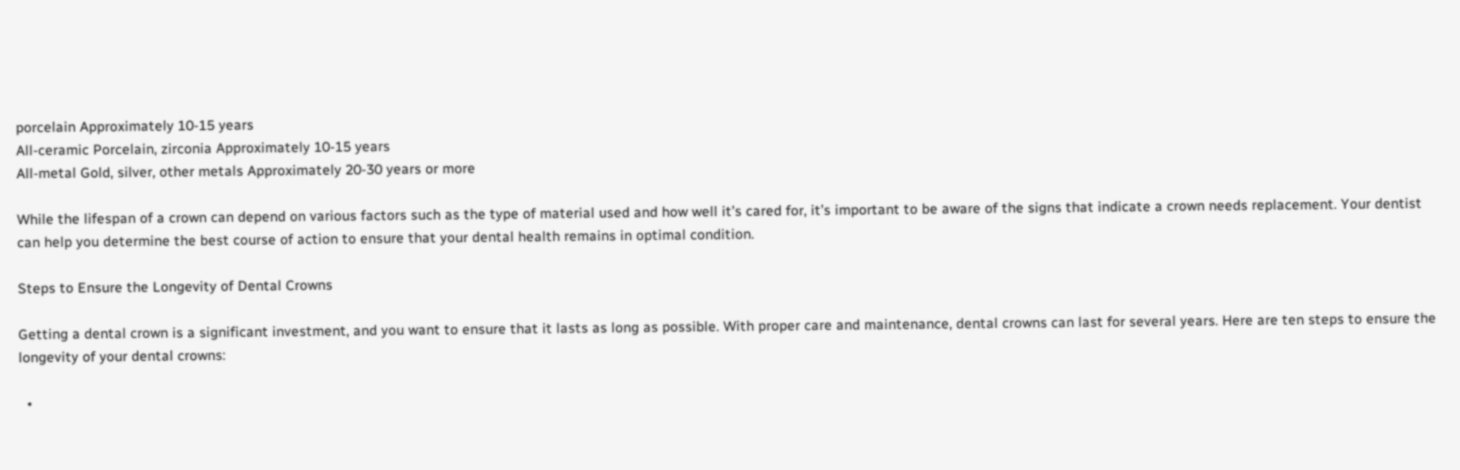porcelain Approximately 10-15 years
All-ceramic Porcelain, zirconia Approximately 10-15 years
All-metal Gold, silver, other metals Approximately 20-30 years or more

While the lifespan of a crown can depend on various factors such as the type of material used and how well it’s cared for, it’s important to be aware of the signs that indicate a crown needs replacement. Your dentist can help you determine the best course of action to ensure that your dental health remains in optimal condition.

Steps to Ensure the Longevity of Dental Crowns

Getting a dental crown is a significant investment, and you want to ensure that it lasts as long as possible. With proper care and maintenance, dental crowns can last for several years. Here are ten steps to ensure the longevity of your dental crowns:

  •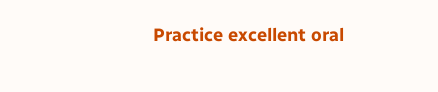Practice excellent oral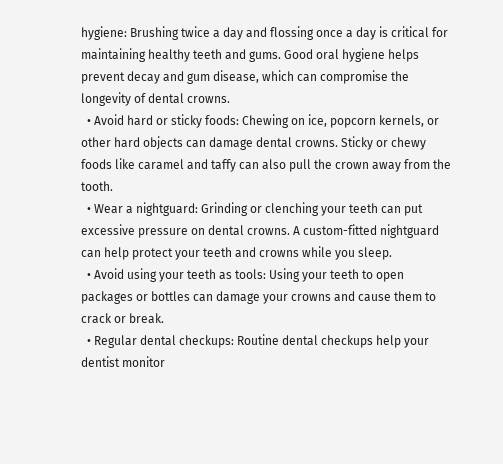hygiene: Brushing twice a day and flossing once a day is critical for maintaining healthy teeth and gums. Good oral hygiene helps prevent decay and gum disease, which can compromise the longevity of dental crowns.
  • Avoid hard or sticky foods: Chewing on ice, popcorn kernels, or other hard objects can damage dental crowns. Sticky or chewy foods like caramel and taffy can also pull the crown away from the tooth.
  • Wear a nightguard: Grinding or clenching your teeth can put excessive pressure on dental crowns. A custom-fitted nightguard can help protect your teeth and crowns while you sleep.
  • Avoid using your teeth as tools: Using your teeth to open packages or bottles can damage your crowns and cause them to crack or break.
  • Regular dental checkups: Routine dental checkups help your dentist monitor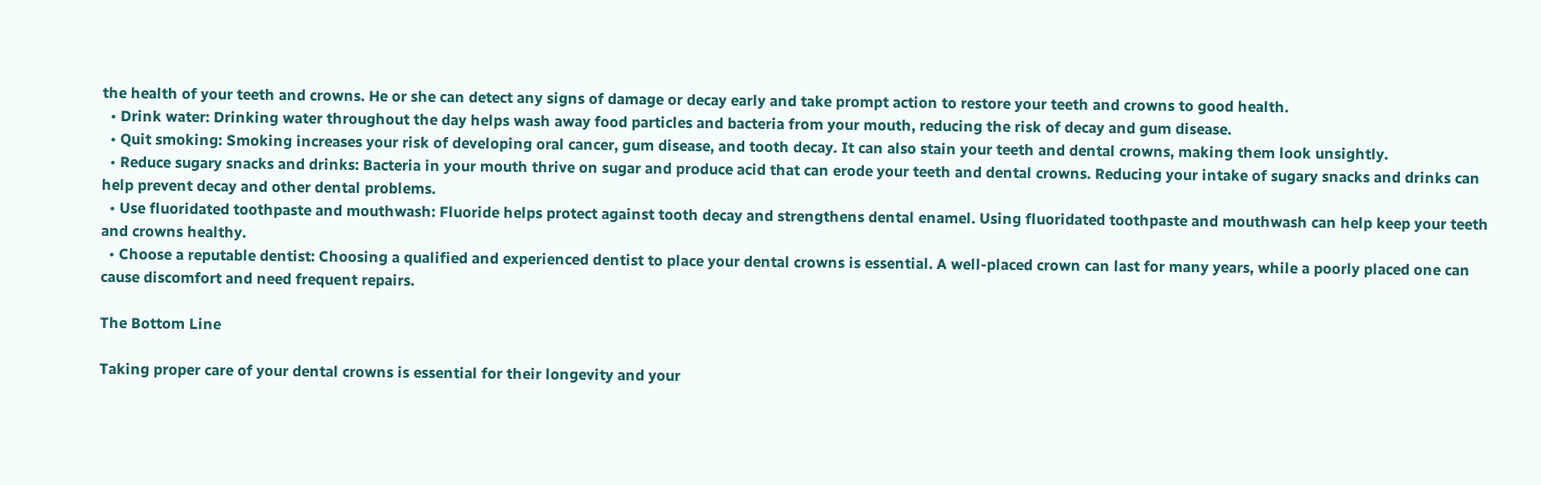the health of your teeth and crowns. He or she can detect any signs of damage or decay early and take prompt action to restore your teeth and crowns to good health.
  • Drink water: Drinking water throughout the day helps wash away food particles and bacteria from your mouth, reducing the risk of decay and gum disease.
  • Quit smoking: Smoking increases your risk of developing oral cancer, gum disease, and tooth decay. It can also stain your teeth and dental crowns, making them look unsightly.
  • Reduce sugary snacks and drinks: Bacteria in your mouth thrive on sugar and produce acid that can erode your teeth and dental crowns. Reducing your intake of sugary snacks and drinks can help prevent decay and other dental problems.
  • Use fluoridated toothpaste and mouthwash: Fluoride helps protect against tooth decay and strengthens dental enamel. Using fluoridated toothpaste and mouthwash can help keep your teeth and crowns healthy.
  • Choose a reputable dentist: Choosing a qualified and experienced dentist to place your dental crowns is essential. A well-placed crown can last for many years, while a poorly placed one can cause discomfort and need frequent repairs.

The Bottom Line

Taking proper care of your dental crowns is essential for their longevity and your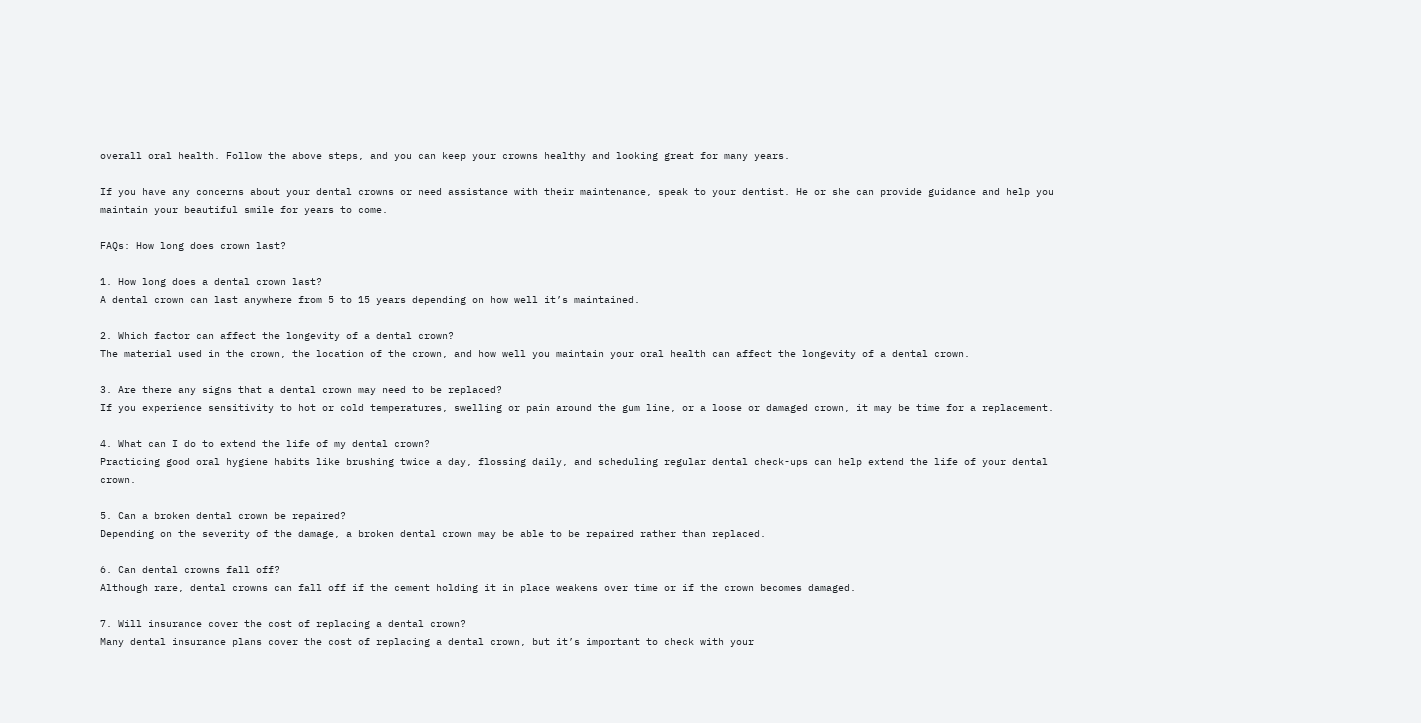overall oral health. Follow the above steps, and you can keep your crowns healthy and looking great for many years.

If you have any concerns about your dental crowns or need assistance with their maintenance, speak to your dentist. He or she can provide guidance and help you maintain your beautiful smile for years to come.

FAQs: How long does crown last?

1. How long does a dental crown last?
A dental crown can last anywhere from 5 to 15 years depending on how well it’s maintained.

2. Which factor can affect the longevity of a dental crown?
The material used in the crown, the location of the crown, and how well you maintain your oral health can affect the longevity of a dental crown.

3. Are there any signs that a dental crown may need to be replaced?
If you experience sensitivity to hot or cold temperatures, swelling or pain around the gum line, or a loose or damaged crown, it may be time for a replacement.

4. What can I do to extend the life of my dental crown?
Practicing good oral hygiene habits like brushing twice a day, flossing daily, and scheduling regular dental check-ups can help extend the life of your dental crown.

5. Can a broken dental crown be repaired?
Depending on the severity of the damage, a broken dental crown may be able to be repaired rather than replaced.

6. Can dental crowns fall off?
Although rare, dental crowns can fall off if the cement holding it in place weakens over time or if the crown becomes damaged.

7. Will insurance cover the cost of replacing a dental crown?
Many dental insurance plans cover the cost of replacing a dental crown, but it’s important to check with your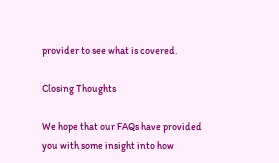provider to see what is covered.

Closing Thoughts

We hope that our FAQs have provided you with some insight into how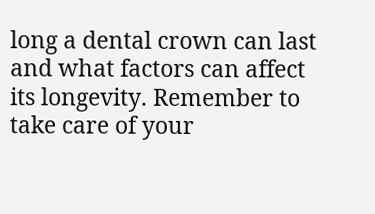long a dental crown can last and what factors can affect its longevity. Remember to take care of your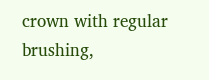crown with regular brushing,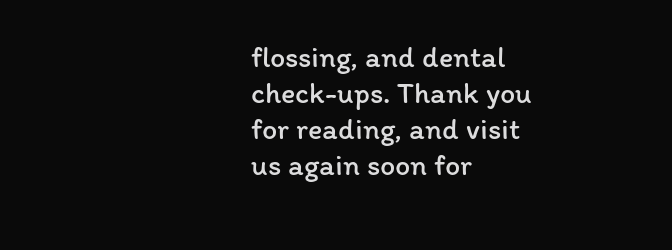flossing, and dental check-ups. Thank you for reading, and visit us again soon for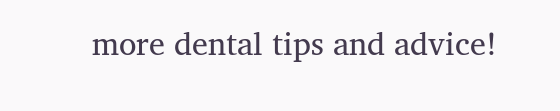more dental tips and advice!